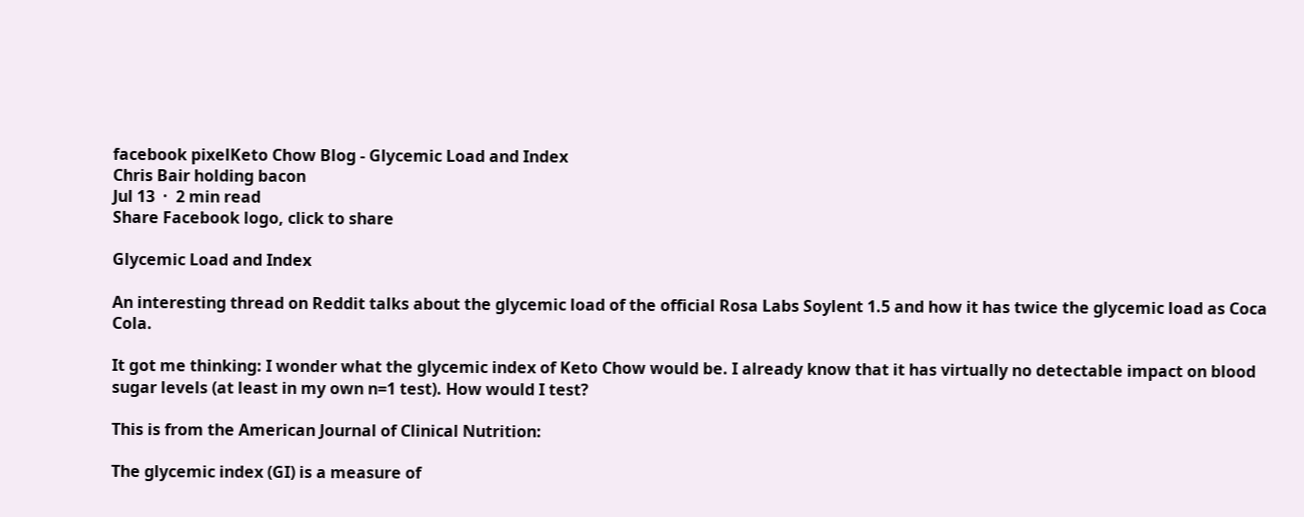facebook pixelKeto Chow Blog - Glycemic Load and Index
Chris Bair holding bacon
Jul 13  ·  2 min read
Share Facebook logo, click to share

Glycemic Load and Index

An interesting thread on Reddit talks about the glycemic load of the official Rosa Labs Soylent 1.5 and how it has twice the glycemic load as Coca Cola.

It got me thinking: I wonder what the glycemic index of Keto Chow would be. I already know that it has virtually no detectable impact on blood sugar levels (at least in my own n=1 test). How would I test?

This is from the American Journal of Clinical Nutrition:

The glycemic index (GI) is a measure of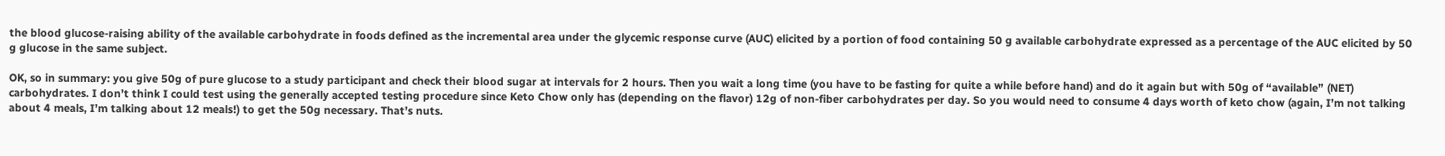the blood glucose-raising ability of the available carbohydrate in foods defined as the incremental area under the glycemic response curve (AUC) elicited by a portion of food containing 50 g available carbohydrate expressed as a percentage of the AUC elicited by 50 g glucose in the same subject.

OK, so in summary: you give 50g of pure glucose to a study participant and check their blood sugar at intervals for 2 hours. Then you wait a long time (you have to be fasting for quite a while before hand) and do it again but with 50g of “available” (NET) carbohydrates. I don’t think I could test using the generally accepted testing procedure since Keto Chow only has (depending on the flavor) 12g of non-fiber carbohydrates per day. So you would need to consume 4 days worth of keto chow (again, I’m not talking about 4 meals, I’m talking about 12 meals!) to get the 50g necessary. That’s nuts.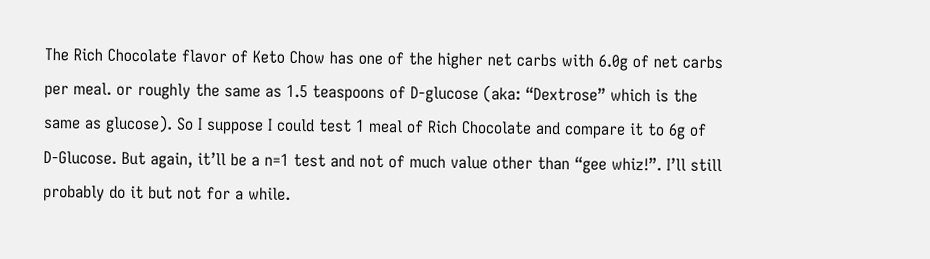The Rich Chocolate flavor of Keto Chow has one of the higher net carbs with 6.0g of net carbs per meal. or roughly the same as 1.5 teaspoons of D-glucose (aka: “Dextrose” which is the same as glucose). So I suppose I could test 1 meal of Rich Chocolate and compare it to 6g of D-Glucose. But again, it’ll be a n=1 test and not of much value other than “gee whiz!”. I’ll still probably do it but not for a while.